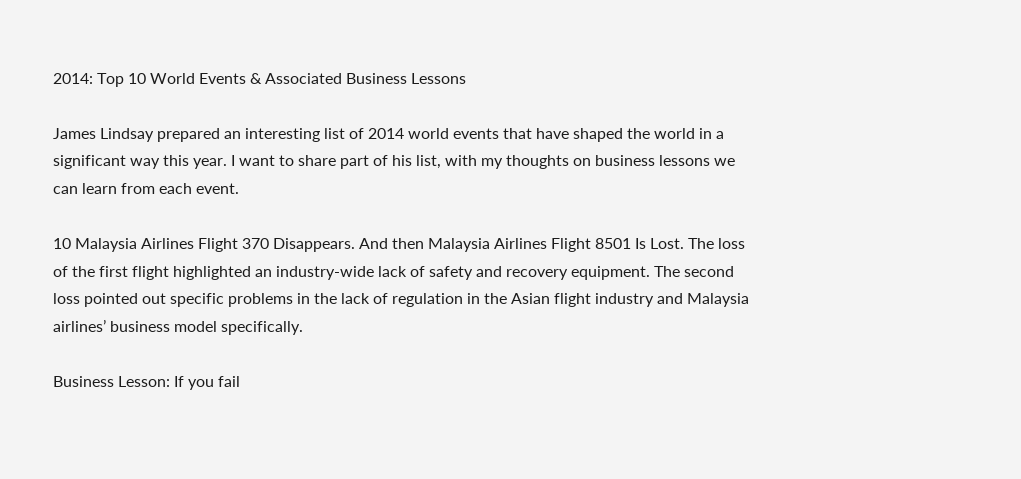2014: Top 10 World Events & Associated Business Lessons

James Lindsay prepared an interesting list of 2014 world events that have shaped the world in a significant way this year. I want to share part of his list, with my thoughts on business lessons we can learn from each event.

10 Malaysia Airlines Flight 370 Disappears. And then Malaysia Airlines Flight 8501 Is Lost. The loss of the first flight highlighted an industry-wide lack of safety and recovery equipment. The second loss pointed out specific problems in the lack of regulation in the Asian flight industry and Malaysia airlines’ business model specifically.

Business Lesson: If you fail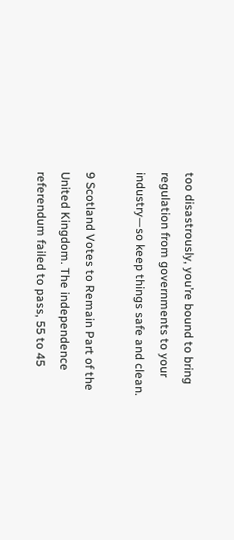too disastrously, you’re bound to bring regulation from governments to your industry—so keep things safe and clean.

9 Scotland Votes to Remain Part of the United Kingdom. The independence referendum failed to pass, 55 to 45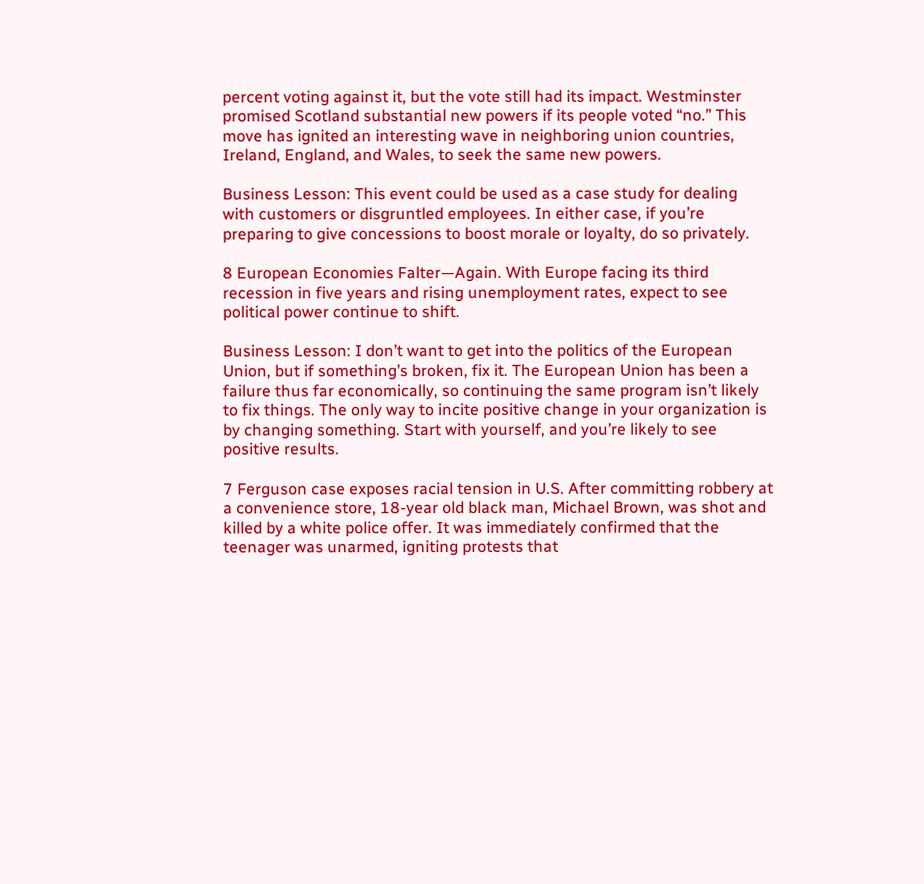percent voting against it, but the vote still had its impact. Westminster promised Scotland substantial new powers if its people voted “no.” This move has ignited an interesting wave in neighboring union countries, Ireland, England, and Wales, to seek the same new powers.

Business Lesson: This event could be used as a case study for dealing with customers or disgruntled employees. In either case, if you’re preparing to give concessions to boost morale or loyalty, do so privately.

8 European Economies Falter—Again. With Europe facing its third recession in five years and rising unemployment rates, expect to see political power continue to shift.

Business Lesson: I don’t want to get into the politics of the European Union, but if something’s broken, fix it. The European Union has been a failure thus far economically, so continuing the same program isn’t likely to fix things. The only way to incite positive change in your organization is by changing something. Start with yourself, and you’re likely to see positive results.

7 Ferguson case exposes racial tension in U.S. After committing robbery at a convenience store, 18-year old black man, Michael Brown, was shot and killed by a white police offer. It was immediately confirmed that the teenager was unarmed, igniting protests that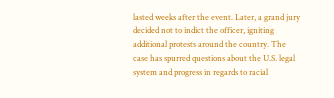lasted weeks after the event. Later, a grand jury decided not to indict the officer, igniting additional protests around the country. The case has spurred questions about the U.S. legal system and progress in regards to racial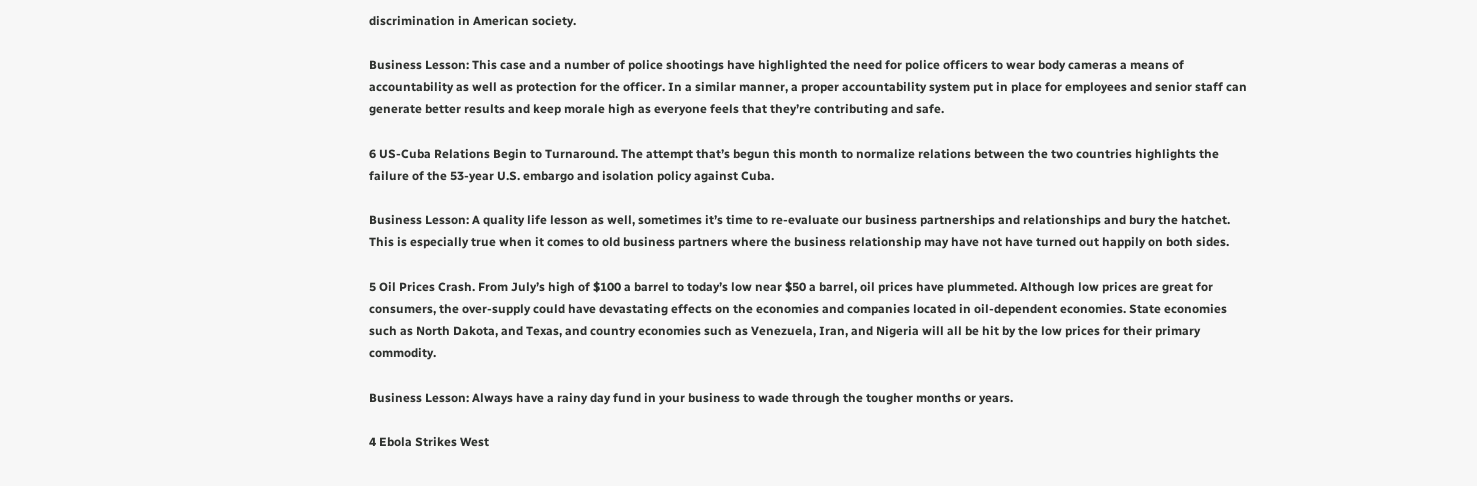discrimination in American society.

Business Lesson: This case and a number of police shootings have highlighted the need for police officers to wear body cameras a means of accountability as well as protection for the officer. In a similar manner, a proper accountability system put in place for employees and senior staff can generate better results and keep morale high as everyone feels that they’re contributing and safe.

6 US-Cuba Relations Begin to Turnaround. The attempt that’s begun this month to normalize relations between the two countries highlights the failure of the 53-year U.S. embargo and isolation policy against Cuba.

Business Lesson: A quality life lesson as well, sometimes it’s time to re-evaluate our business partnerships and relationships and bury the hatchet. This is especially true when it comes to old business partners where the business relationship may have not have turned out happily on both sides.

5 Oil Prices Crash. From July’s high of $100 a barrel to today’s low near $50 a barrel, oil prices have plummeted. Although low prices are great for consumers, the over-supply could have devastating effects on the economies and companies located in oil-dependent economies. State economies such as North Dakota, and Texas, and country economies such as Venezuela, Iran, and Nigeria will all be hit by the low prices for their primary commodity.

Business Lesson: Always have a rainy day fund in your business to wade through the tougher months or years.

4 Ebola Strikes West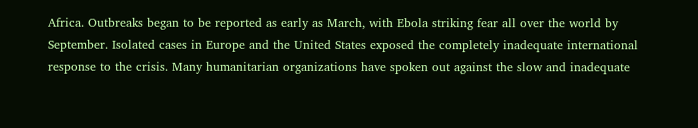Africa. Outbreaks began to be reported as early as March, with Ebola striking fear all over the world by September. Isolated cases in Europe and the United States exposed the completely inadequate international response to the crisis. Many humanitarian organizations have spoken out against the slow and inadequate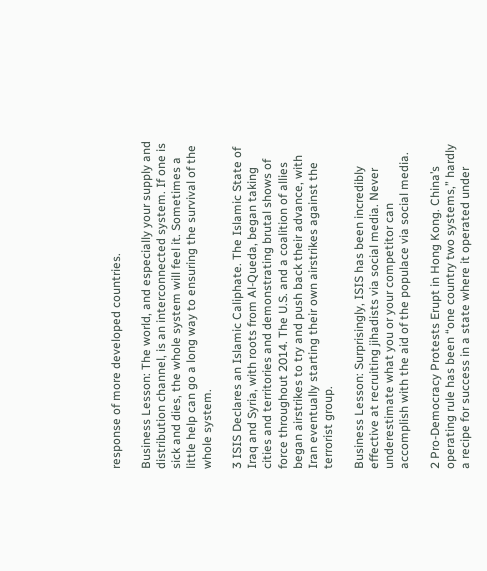response of more developed countries.

Business Lesson: The world, and especially your supply and distribution channel, is an interconnected system. If one is sick and dies, the whole system will feel it. Sometimes a little help can go a long way to ensuring the survival of the whole system.

3 ISIS Declares an Islamic Caliphate. The Islamic State of Iraq and Syria, with roots from Al-Queda, began taking cities and territories and demonstrating brutal shows of force throughout 2014. The U.S. and a coalition of allies began airstrikes to try and push back their advance, with Iran eventually starting their own airstrikes against the terrorist group.

Business Lesson: Surprisingly, ISIS has been incredibly effective at recruiting jihadists via social media. Never underestimate what you or your competitor can accomplish with the aid of the populace via social media.

2 Pro-Democracy Protests Erupt in Hong Kong. China’s operating rule has been “one country two systems,” hardly a recipe for success in a state where it operated under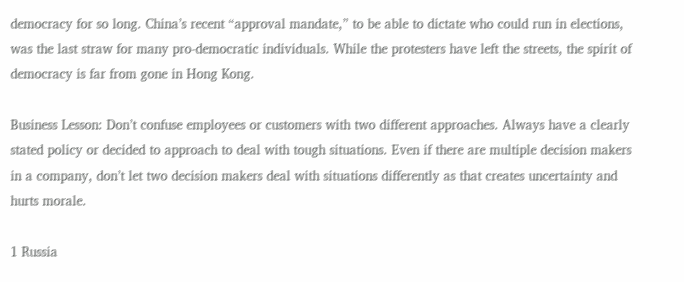democracy for so long. China’s recent “approval mandate,” to be able to dictate who could run in elections, was the last straw for many pro-democratic individuals. While the protesters have left the streets, the spirit of democracy is far from gone in Hong Kong.

Business Lesson: Don’t confuse employees or customers with two different approaches. Always have a clearly stated policy or decided to approach to deal with tough situations. Even if there are multiple decision makers in a company, don’t let two decision makers deal with situations differently as that creates uncertainty and hurts morale.

1 Russia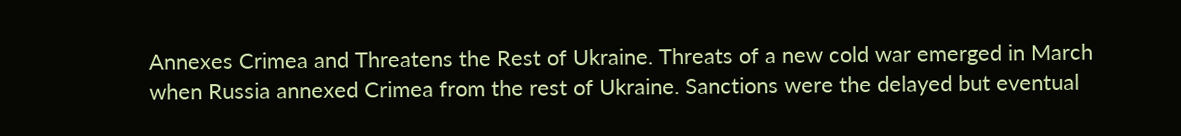Annexes Crimea and Threatens the Rest of Ukraine. Threats of a new cold war emerged in March when Russia annexed Crimea from the rest of Ukraine. Sanctions were the delayed but eventual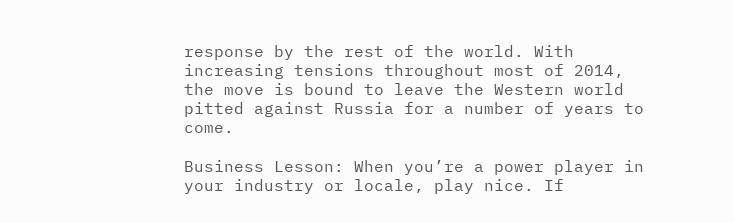response by the rest of the world. With increasing tensions throughout most of 2014, the move is bound to leave the Western world pitted against Russia for a number of years to come.

Business Lesson: When you’re a power player in your industry or locale, play nice. If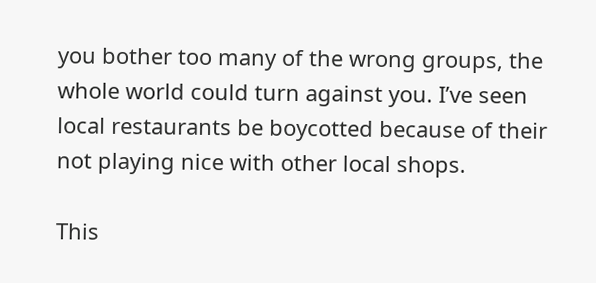you bother too many of the wrong groups, the whole world could turn against you. I’ve seen local restaurants be boycotted because of their not playing nice with other local shops.

This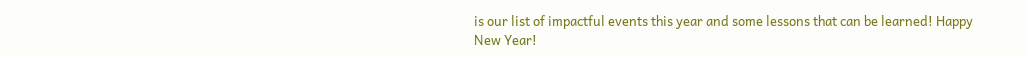is our list of impactful events this year and some lessons that can be learned! Happy New Year!